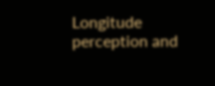Longitude perception and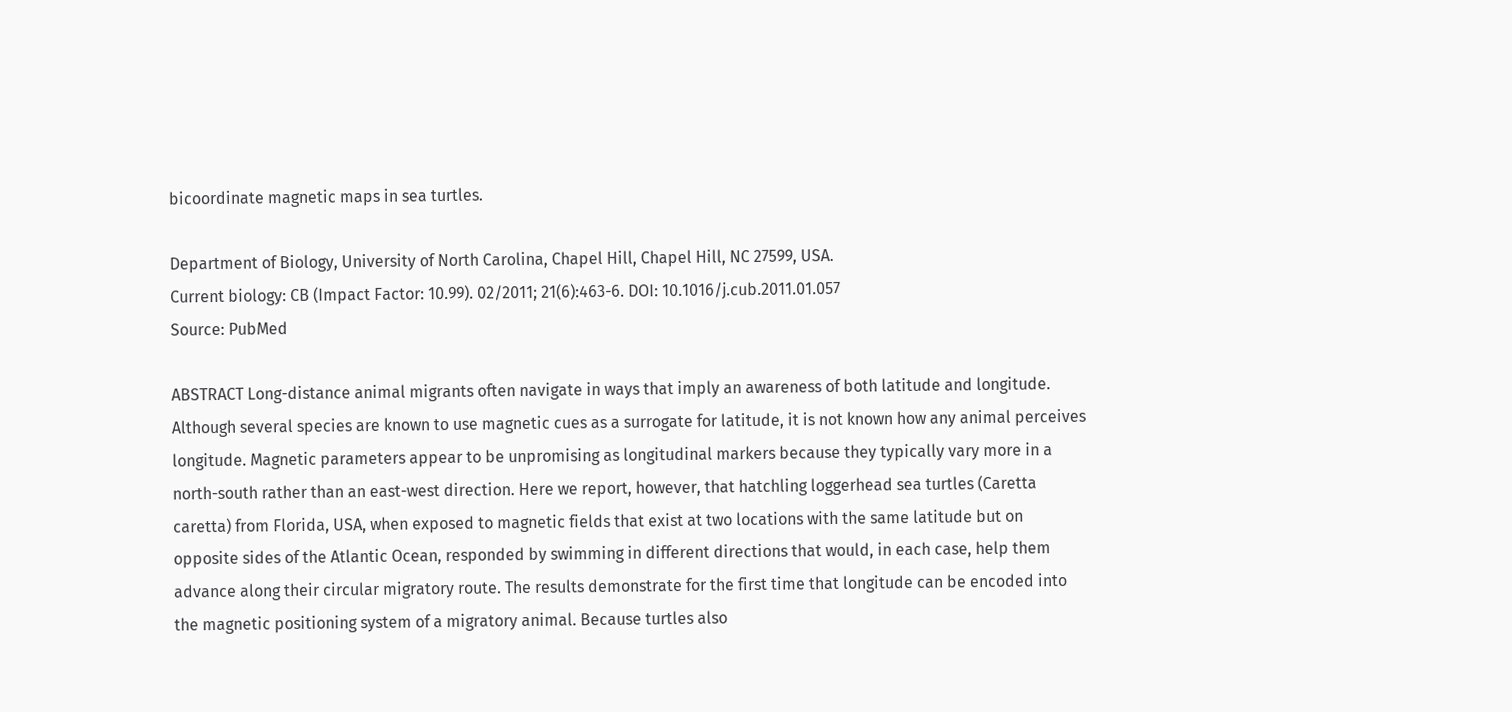bicoordinate magnetic maps in sea turtles.

Department of Biology, University of North Carolina, Chapel Hill, Chapel Hill, NC 27599, USA.
Current biology: CB (Impact Factor: 10.99). 02/2011; 21(6):463-6. DOI: 10.1016/j.cub.2011.01.057
Source: PubMed

ABSTRACT Long-distance animal migrants often navigate in ways that imply an awareness of both latitude and longitude. Although several species are known to use magnetic cues as a surrogate for latitude, it is not known how any animal perceives longitude. Magnetic parameters appear to be unpromising as longitudinal markers because they typically vary more in a north-south rather than an east-west direction. Here we report, however, that hatchling loggerhead sea turtles (Caretta caretta) from Florida, USA, when exposed to magnetic fields that exist at two locations with the same latitude but on opposite sides of the Atlantic Ocean, responded by swimming in different directions that would, in each case, help them advance along their circular migratory route. The results demonstrate for the first time that longitude can be encoded into the magnetic positioning system of a migratory animal. Because turtles also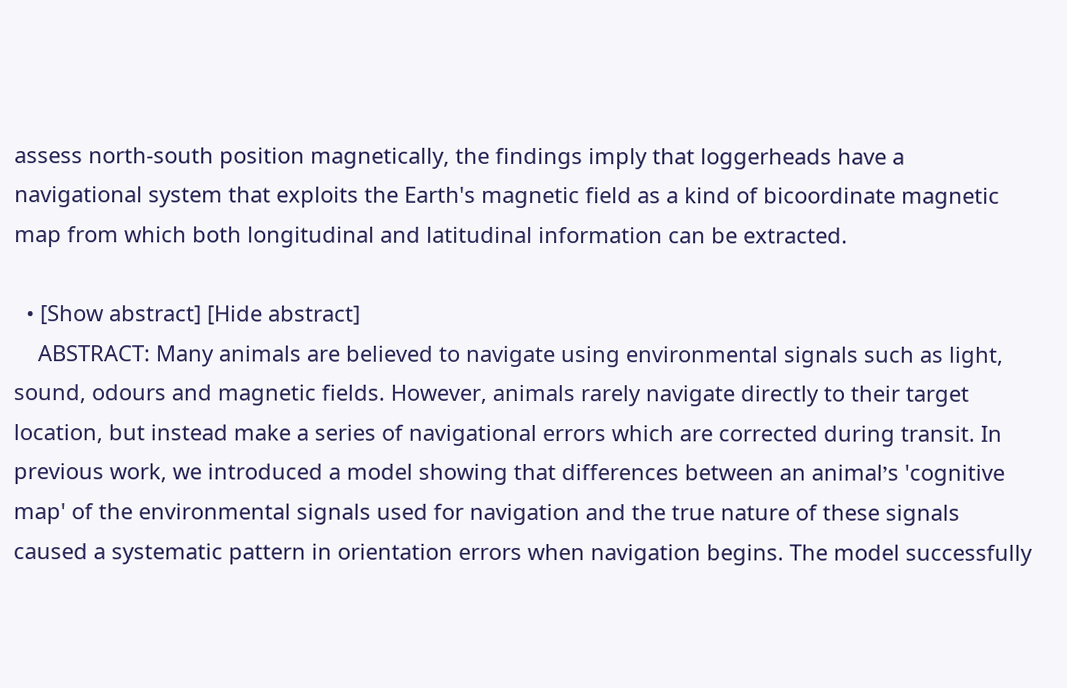assess north-south position magnetically, the findings imply that loggerheads have a navigational system that exploits the Earth's magnetic field as a kind of bicoordinate magnetic map from which both longitudinal and latitudinal information can be extracted.

  • [Show abstract] [Hide abstract]
    ABSTRACT: Many animals are believed to navigate using environmental signals such as light, sound, odours and magnetic fields. However, animals rarely navigate directly to their target location, but instead make a series of navigational errors which are corrected during transit. In previous work, we introduced a model showing that differences between an animal׳s 'cognitive map' of the environmental signals used for navigation and the true nature of these signals caused a systematic pattern in orientation errors when navigation begins. The model successfully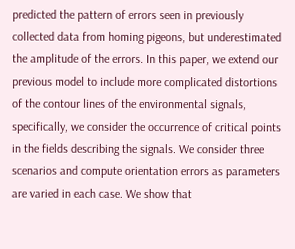predicted the pattern of errors seen in previously collected data from homing pigeons, but underestimated the amplitude of the errors. In this paper, we extend our previous model to include more complicated distortions of the contour lines of the environmental signals, specifically, we consider the occurrence of critical points in the fields describing the signals. We consider three scenarios and compute orientation errors as parameters are varied in each case. We show that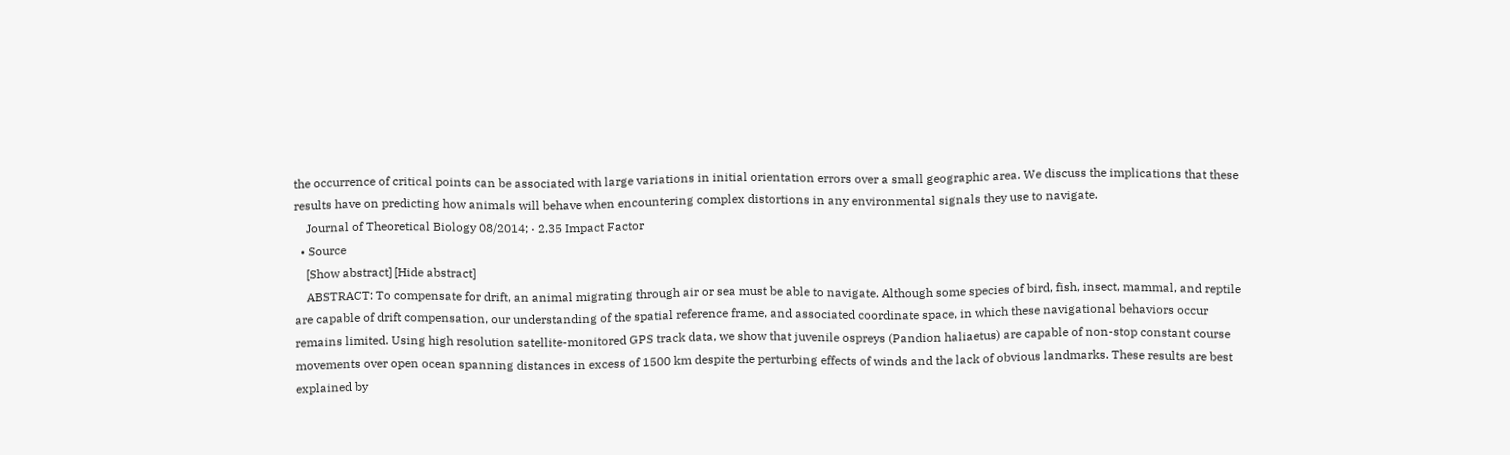the occurrence of critical points can be associated with large variations in initial orientation errors over a small geographic area. We discuss the implications that these results have on predicting how animals will behave when encountering complex distortions in any environmental signals they use to navigate.
    Journal of Theoretical Biology 08/2014; · 2.35 Impact Factor
  • Source
    [Show abstract] [Hide abstract]
    ABSTRACT: To compensate for drift, an animal migrating through air or sea must be able to navigate. Although some species of bird, fish, insect, mammal, and reptile are capable of drift compensation, our understanding of the spatial reference frame, and associated coordinate space, in which these navigational behaviors occur remains limited. Using high resolution satellite-monitored GPS track data, we show that juvenile ospreys (Pandion haliaetus) are capable of non-stop constant course movements over open ocean spanning distances in excess of 1500 km despite the perturbing effects of winds and the lack of obvious landmarks. These results are best explained by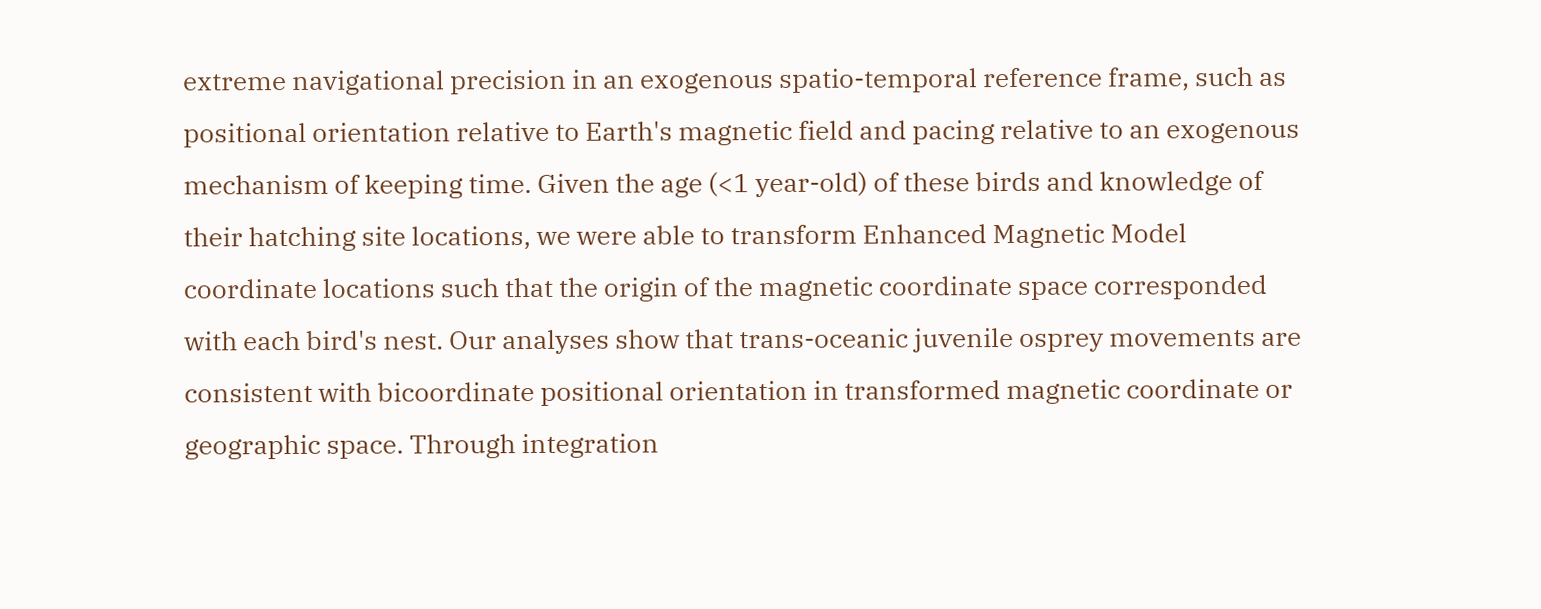extreme navigational precision in an exogenous spatio-temporal reference frame, such as positional orientation relative to Earth's magnetic field and pacing relative to an exogenous mechanism of keeping time. Given the age (<1 year-old) of these birds and knowledge of their hatching site locations, we were able to transform Enhanced Magnetic Model coordinate locations such that the origin of the magnetic coordinate space corresponded with each bird's nest. Our analyses show that trans-oceanic juvenile osprey movements are consistent with bicoordinate positional orientation in transformed magnetic coordinate or geographic space. Through integration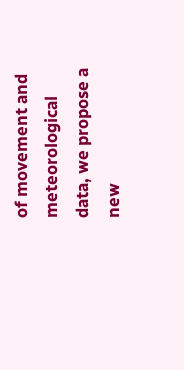of movement and meteorological data, we propose a new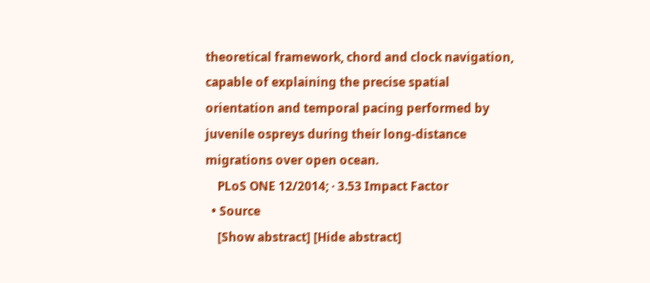theoretical framework, chord and clock navigation, capable of explaining the precise spatial orientation and temporal pacing performed by juvenile ospreys during their long-distance migrations over open ocean.
    PLoS ONE 12/2014; · 3.53 Impact Factor
  • Source
    [Show abstract] [Hide abstract]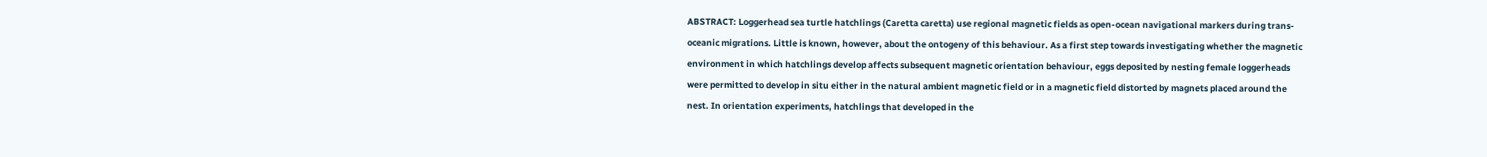ABSTRACT: Loggerhead sea turtle hatchlings (Caretta caretta) use regional magnetic fields as open-ocean navigational markers during trans-oceanic migrations. Little is known, however, about the ontogeny of this behaviour. As a first step towards investigating whether the magnetic environment in which hatchlings develop affects subsequent magnetic orientation behaviour, eggs deposited by nesting female loggerheads were permitted to develop in situ either in the natural ambient magnetic field or in a magnetic field distorted by magnets placed around the nest. In orientation experiments, hatchlings that developed in the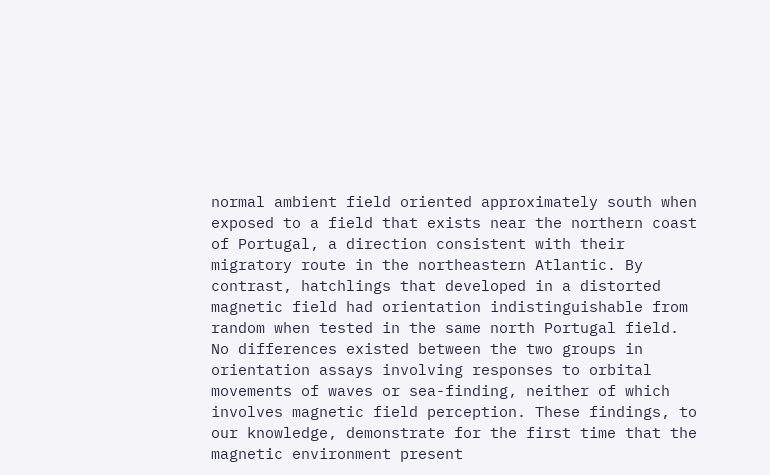normal ambient field oriented approximately south when exposed to a field that exists near the northern coast of Portugal, a direction consistent with their migratory route in the northeastern Atlantic. By contrast, hatchlings that developed in a distorted magnetic field had orientation indistinguishable from random when tested in the same north Portugal field. No differences existed between the two groups in orientation assays involving responses to orbital movements of waves or sea-finding, neither of which involves magnetic field perception. These findings, to our knowledge, demonstrate for the first time that the magnetic environment present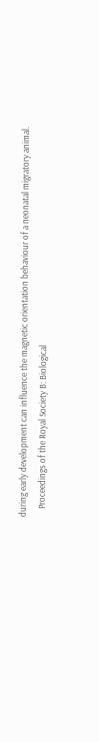during early development can influence the magnetic orientation behaviour of a neonatal migratory animal.
    Proceedings of the Royal Society B: Biological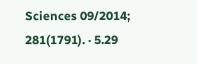Sciences 09/2014; 281(1791). · 5.29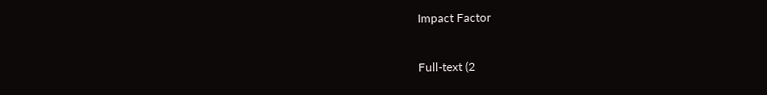Impact Factor

Full-text (2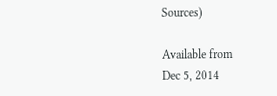Sources)

Available from
Dec 5, 2014